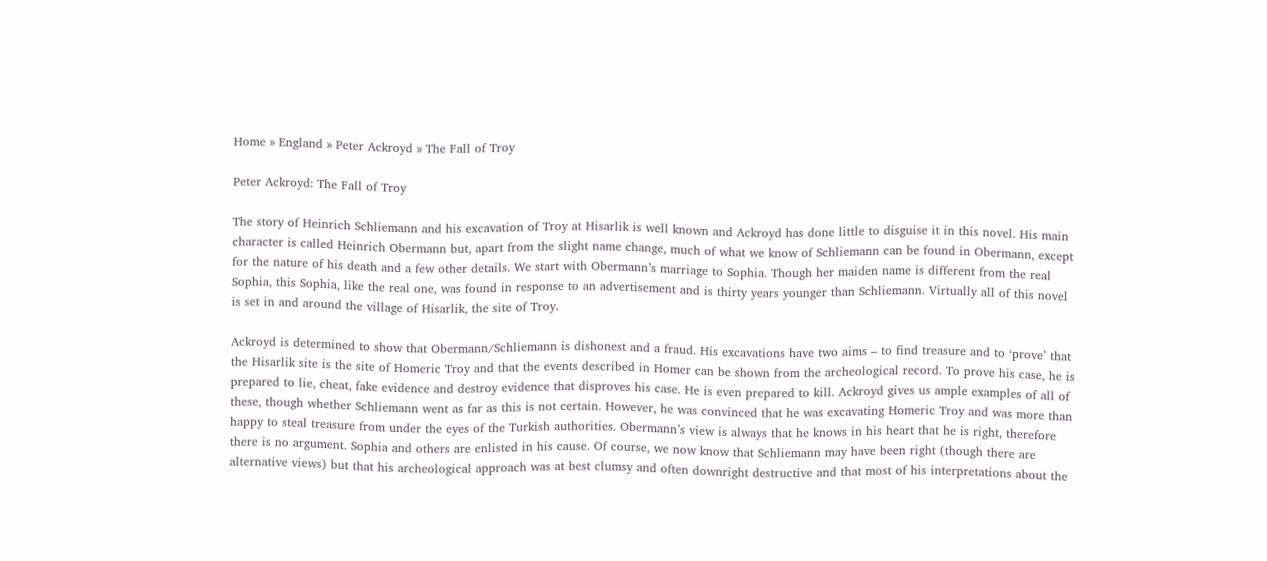Home » England » Peter Ackroyd » The Fall of Troy

Peter Ackroyd: The Fall of Troy

The story of Heinrich Schliemann and his excavation of Troy at Hisarlik is well known and Ackroyd has done little to disguise it in this novel. His main character is called Heinrich Obermann but, apart from the slight name change, much of what we know of Schliemann can be found in Obermann, except for the nature of his death and a few other details. We start with Obermann’s marriage to Sophia. Though her maiden name is different from the real Sophia, this Sophia, like the real one, was found in response to an advertisement and is thirty years younger than Schliemann. Virtually all of this novel is set in and around the village of Hisarlik, the site of Troy.

Ackroyd is determined to show that Obermann/Schliemann is dishonest and a fraud. His excavations have two aims – to find treasure and to ‘prove’ that the Hisarlik site is the site of Homeric Troy and that the events described in Homer can be shown from the archeological record. To prove his case, he is prepared to lie, cheat, fake evidence and destroy evidence that disproves his case. He is even prepared to kill. Ackroyd gives us ample examples of all of these, though whether Schliemann went as far as this is not certain. However, he was convinced that he was excavating Homeric Troy and was more than happy to steal treasure from under the eyes of the Turkish authorities. Obermann’s view is always that he knows in his heart that he is right, therefore there is no argument. Sophia and others are enlisted in his cause. Of course, we now know that Schliemann may have been right (though there are alternative views) but that his archeological approach was at best clumsy and often downright destructive and that most of his interpretations about the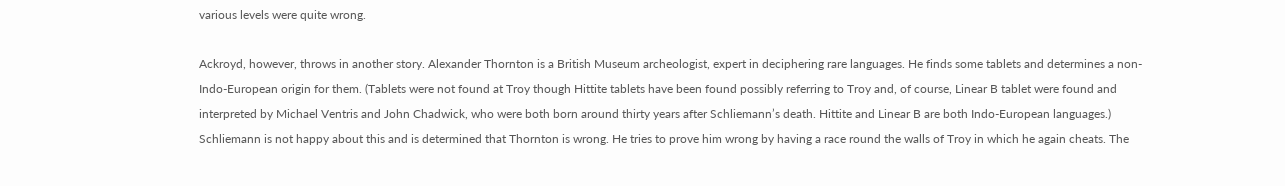various levels were quite wrong.

Ackroyd, however, throws in another story. Alexander Thornton is a British Museum archeologist, expert in deciphering rare languages. He finds some tablets and determines a non-Indo-European origin for them. (Tablets were not found at Troy though Hittite tablets have been found possibly referring to Troy and, of course, Linear B tablet were found and interpreted by Michael Ventris and John Chadwick, who were both born around thirty years after Schliemann’s death. Hittite and Linear B are both Indo-European languages.) Schliemann is not happy about this and is determined that Thornton is wrong. He tries to prove him wrong by having a race round the walls of Troy in which he again cheats. The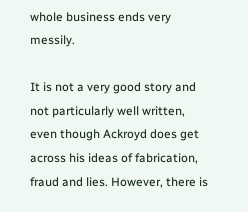whole business ends very messily.

It is not a very good story and not particularly well written, even though Ackroyd does get across his ideas of fabrication, fraud and lies. However, there is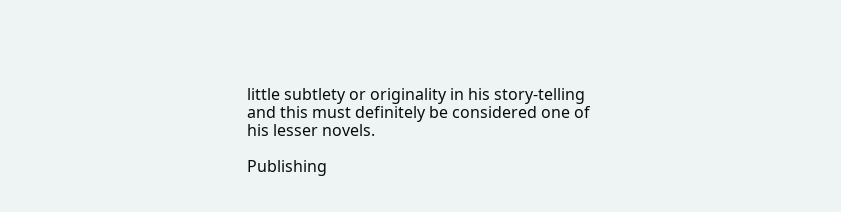little subtlety or originality in his story-telling and this must definitely be considered one of his lesser novels.

Publishing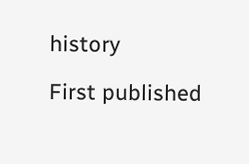history

First published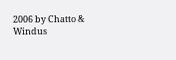2006 by Chatto & Windus